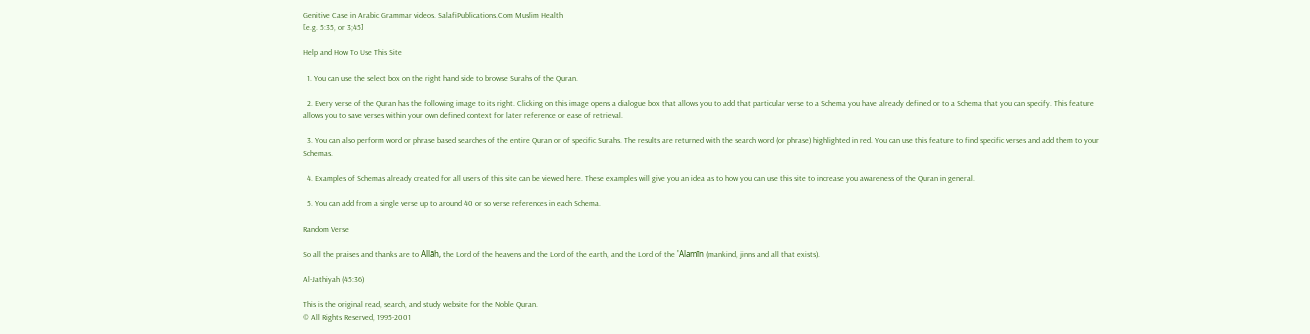Genitive Case in Arabic Grammar videos. SalafiPublications.Com Muslim Health
[e.g. 5:35, or 3;45]

Help and How To Use This Site

  1. You can use the select box on the right hand side to browse Surahs of the Quran.

  2. Every verse of the Quran has the following image to its right. Clicking on this image opens a dialogue box that allows you to add that particular verse to a Schema you have already defined or to a Schema that you can specify. This feature allows you to save verses within your own defined context for later reference or ease of retrieval.

  3. You can also perform word or phrase based searches of the entire Quran or of specific Surahs. The results are returned with the search word (or phrase) highlighted in red. You can use this feature to find specific verses and add them to your Schemas.

  4. Examples of Schemas already created for all users of this site can be viewed here. These examples will give you an idea as to how you can use this site to increase you awareness of the Quran in general.

  5. You can add from a single verse up to around 40 or so verse references in each Schema.

Random Verse

So all the praises and thanks are to Allāh, the Lord of the heavens and the Lord of the earth, and the Lord of the 'Alamīn (mankind, jinns and all that exists).

Al-Jathiyah (45:36)

This is the original read, search, and study website for the Noble Quran.
© All Rights Reserved, 1995-2001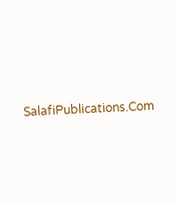SalafiPublications.Com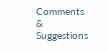Comments & Suggestions